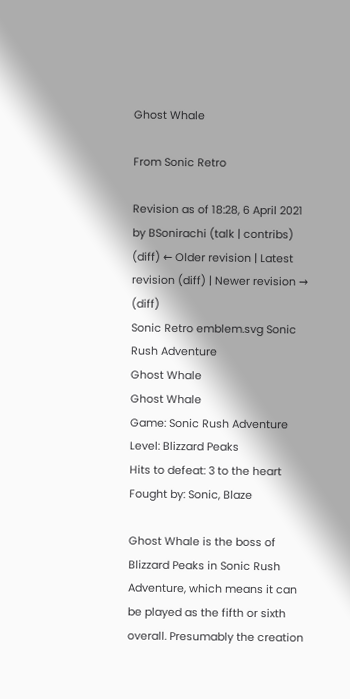Ghost Whale

From Sonic Retro

Revision as of 18:28, 6 April 2021 by BSonirachi (talk | contribs)
(diff) ← Older revision | Latest revision (diff) | Newer revision → (diff)
Sonic Retro emblem.svg Sonic Rush Adventure
Ghost Whale
Ghost Whale
Game: Sonic Rush Adventure
Level: Blizzard Peaks
Hits to defeat: 3 to the heart
Fought by: Sonic, Blaze

Ghost Whale is the boss of Blizzard Peaks in Sonic Rush Adventure, which means it can be played as the fifth or sixth overall. Presumably the creation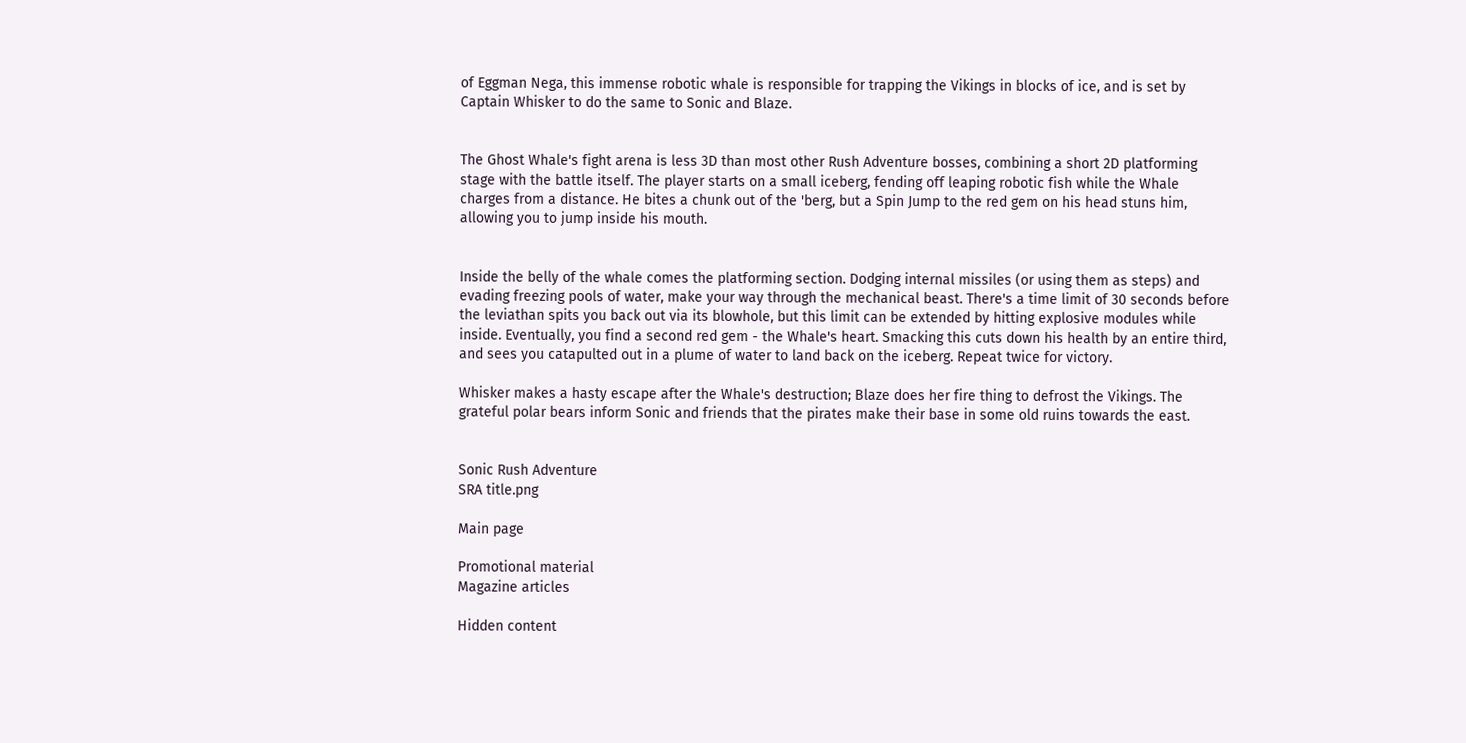of Eggman Nega, this immense robotic whale is responsible for trapping the Vikings in blocks of ice, and is set by Captain Whisker to do the same to Sonic and Blaze.


The Ghost Whale's fight arena is less 3D than most other Rush Adventure bosses, combining a short 2D platforming stage with the battle itself. The player starts on a small iceberg, fending off leaping robotic fish while the Whale charges from a distance. He bites a chunk out of the 'berg, but a Spin Jump to the red gem on his head stuns him, allowing you to jump inside his mouth.


Inside the belly of the whale comes the platforming section. Dodging internal missiles (or using them as steps) and evading freezing pools of water, make your way through the mechanical beast. There's a time limit of 30 seconds before the leviathan spits you back out via its blowhole, but this limit can be extended by hitting explosive modules while inside. Eventually, you find a second red gem - the Whale's heart. Smacking this cuts down his health by an entire third, and sees you catapulted out in a plume of water to land back on the iceberg. Repeat twice for victory.

Whisker makes a hasty escape after the Whale's destruction; Blaze does her fire thing to defrost the Vikings. The grateful polar bears inform Sonic and friends that the pirates make their base in some old ruins towards the east.


Sonic Rush Adventure
SRA title.png

Main page

Promotional material
Magazine articles

Hidden content